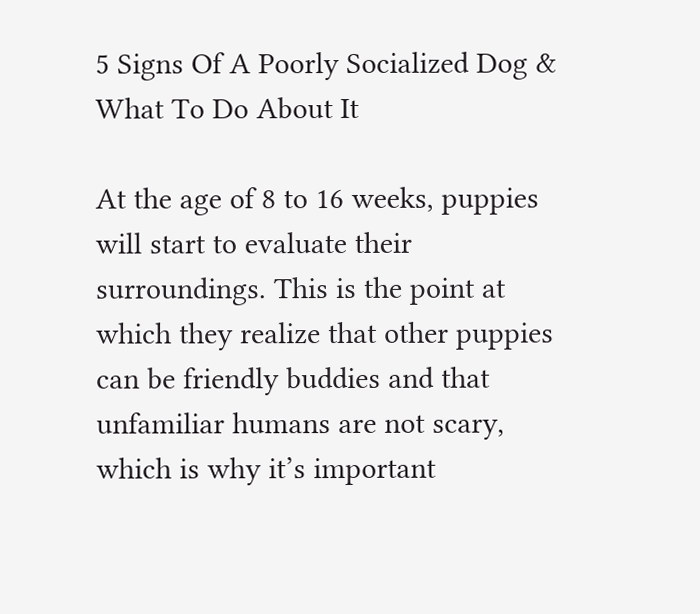5 Signs Of A Poorly Socialized Dog & What To Do About It

At the age of 8 to 16 weeks, puppies will start to evaluate their surroundings. This is the point at which they realize that other puppies can be friendly buddies and that unfamiliar humans are not scary, which is why it’s important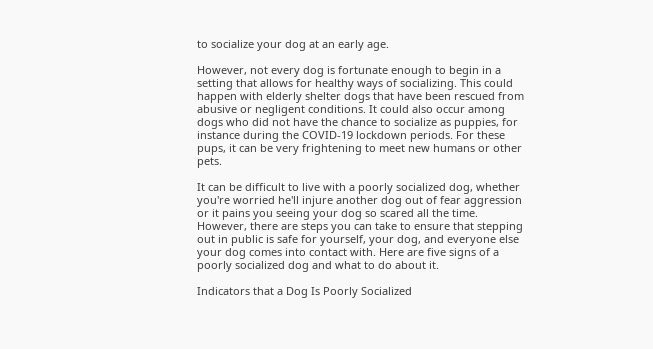to socialize your dog at an early age.

However, not every dog is fortunate enough to begin in a setting that allows for healthy ways of socializing. This could happen with elderly shelter dogs that have been rescued from abusive or negligent conditions. It could also occur among dogs who did not have the chance to socialize as puppies, for instance during the COVID-19 lockdown periods. For these pups, it can be very frightening to meet new humans or other pets.

It can be difficult to live with a poorly socialized dog, whether you're worried he'll injure another dog out of fear aggression or it pains you seeing your dog so scared all the time. However, there are steps you can take to ensure that stepping out in public is safe for yourself, your dog, and everyone else your dog comes into contact with. Here are five signs of a poorly socialized dog and what to do about it.

Indicators that a Dog Is Poorly Socialized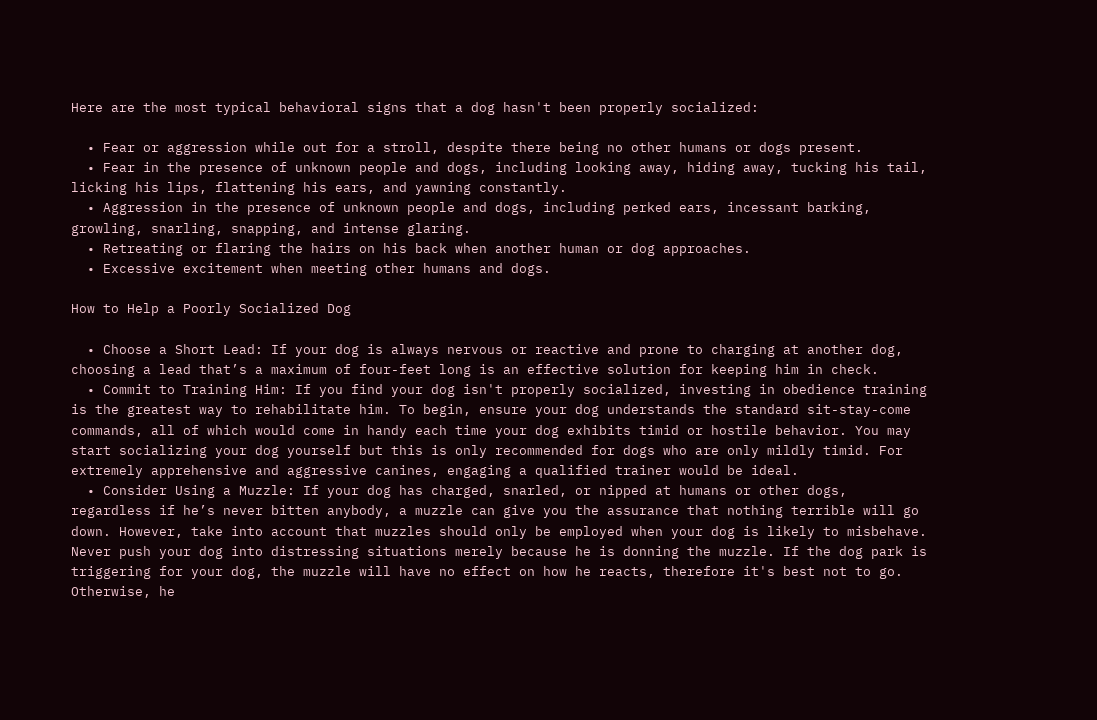Here are the most typical behavioral signs that a dog hasn't been properly socialized:

  • Fear or aggression while out for a stroll, despite there being no other humans or dogs present.
  • Fear in the presence of unknown people and dogs, including looking away, hiding away, tucking his tail, licking his lips, flattening his ears, and yawning constantly.
  • Aggression in the presence of unknown people and dogs, including perked ears, incessant barking, growling, snarling, snapping, and intense glaring.
  • Retreating or flaring the hairs on his back when another human or dog approaches.
  • Excessive excitement when meeting other humans and dogs.

How to Help a Poorly Socialized Dog

  • Choose a Short Lead: If your dog is always nervous or reactive and prone to charging at another dog, choosing a lead that’s a maximum of four-feet long is an effective solution for keeping him in check.
  • Commit to Training Him: If you find your dog isn't properly socialized, investing in obedience training is the greatest way to rehabilitate him. To begin, ensure your dog understands the standard sit-stay-come commands, all of which would come in handy each time your dog exhibits timid or hostile behavior. You may start socializing your dog yourself but this is only recommended for dogs who are only mildly timid. For extremely apprehensive and aggressive canines, engaging a qualified trainer would be ideal.
  • Consider Using a Muzzle: If your dog has charged, snarled, or nipped at humans or other dogs, regardless if he’s never bitten anybody, a muzzle can give you the assurance that nothing terrible will go down. However, take into account that muzzles should only be employed when your dog is likely to misbehave. Never push your dog into distressing situations merely because he is donning the muzzle. If the dog park is triggering for your dog, the muzzle will have no effect on how he reacts, therefore it's best not to go. Otherwise, he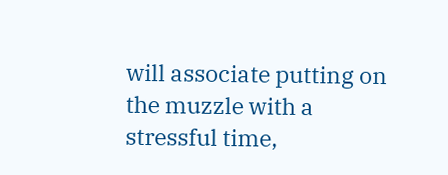will associate putting on the muzzle with a stressful time,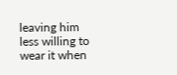leaving him less willing to wear it when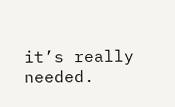it’s really needed.